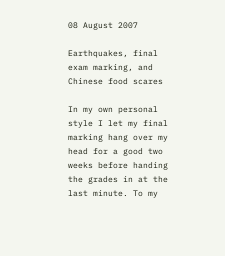08 August 2007

Earthquakes, final exam marking, and Chinese food scares

In my own personal style I let my final marking hang over my head for a good two weeks before handing the grades in at the last minute. To my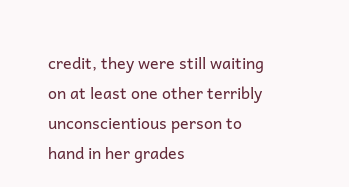credit, they were still waiting on at least one other terribly unconscientious person to hand in her grades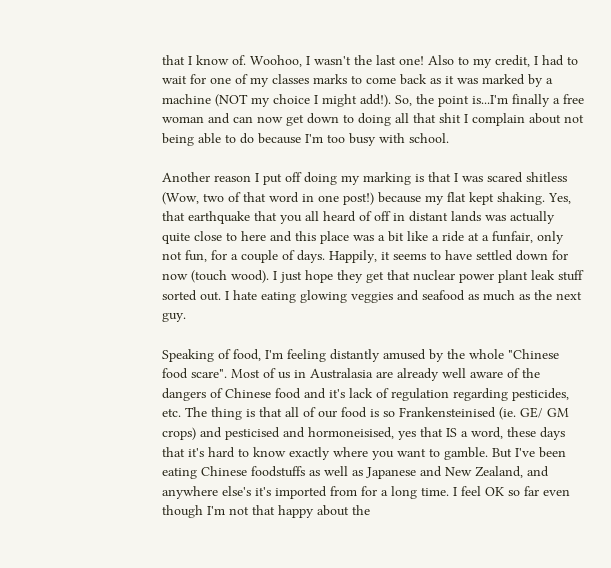that I know of. Woohoo, I wasn't the last one! Also to my credit, I had to wait for one of my classes marks to come back as it was marked by a machine (NOT my choice I might add!). So, the point is...I'm finally a free woman and can now get down to doing all that shit I complain about not being able to do because I'm too busy with school.

Another reason I put off doing my marking is that I was scared shitless (Wow, two of that word in one post!) because my flat kept shaking. Yes, that earthquake that you all heard of off in distant lands was actually quite close to here and this place was a bit like a ride at a funfair, only not fun, for a couple of days. Happily, it seems to have settled down for now (touch wood). I just hope they get that nuclear power plant leak stuff sorted out. I hate eating glowing veggies and seafood as much as the next guy.

Speaking of food, I'm feeling distantly amused by the whole "Chinese food scare". Most of us in Australasia are already well aware of the dangers of Chinese food and it's lack of regulation regarding pesticides, etc. The thing is that all of our food is so Frankensteinised (ie. GE/ GM crops) and pesticised and hormoneisised, yes that IS a word, these days that it's hard to know exactly where you want to gamble. But I've been eating Chinese foodstuffs as well as Japanese and New Zealand, and anywhere else's it's imported from for a long time. I feel OK so far even though I'm not that happy about the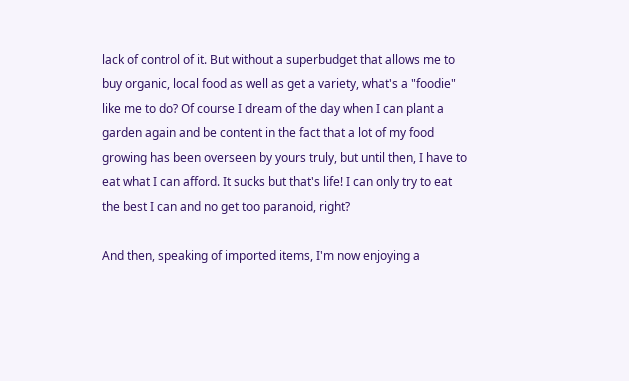lack of control of it. But without a superbudget that allows me to buy organic, local food as well as get a variety, what's a "foodie" like me to do? Of course I dream of the day when I can plant a garden again and be content in the fact that a lot of my food growing has been overseen by yours truly, but until then, I have to eat what I can afford. It sucks but that's life! I can only try to eat the best I can and no get too paranoid, right?

And then, speaking of imported items, I'm now enjoying a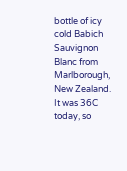bottle of icy cold Babich Sauvignon Blanc from Marlborough, New Zealand. It was 36C today, so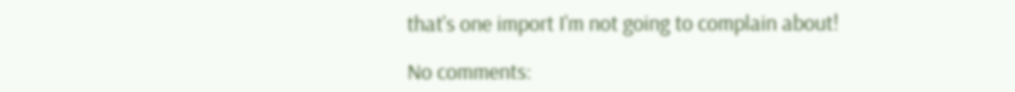that's one import I'm not going to complain about!

No comments: